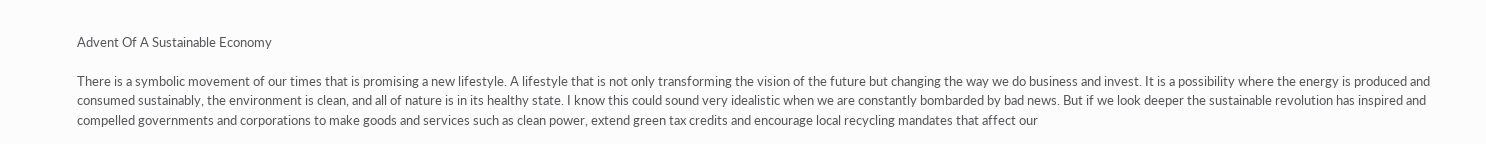Advent Of A Sustainable Economy

There is a symbolic movement of our times that is promising a new lifestyle. A lifestyle that is not only transforming the vision of the future but changing the way we do business and invest. It is a possibility where the energy is produced and consumed sustainably, the environment is clean, and all of nature is in its healthy state. I know this could sound very idealistic when we are constantly bombarded by bad news. But if we look deeper the sustainable revolution has inspired and compelled governments and corporations to make goods and services such as clean power, extend green tax credits and encourage local recycling mandates that affect our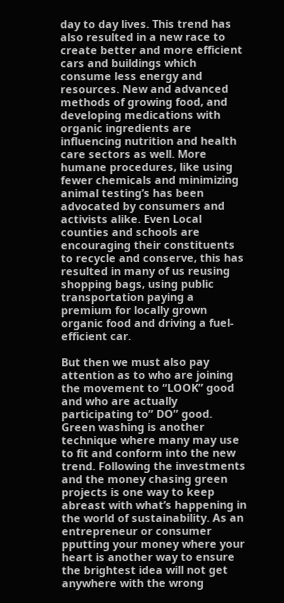day to day lives. This trend has also resulted in a new race to create better and more efficient cars and buildings which consume less energy and resources. New and advanced methods of growing food, and developing medications with organic ingredients are influencing nutrition and health care sectors as well. More humane procedures, like using fewer chemicals and minimizing animal testing’s has been advocated by consumers and activists alike. Even Local counties and schools are encouraging their constituents to recycle and conserve, this has resulted in many of us reusing shopping bags, using public transportation paying a premium for locally grown organic food and driving a fuel-efficient car.

But then we must also pay attention as to who are joining the movement to “LOOK” good and who are actually participating to” DO” good. Green washing is another technique where many may use to fit and conform into the new trend. Following the investments and the money chasing green projects is one way to keep abreast with what’s happening in the world of sustainability. As an entrepreneur or consumer pputting your money where your heart is another way to ensure the brightest idea will not get anywhere with the wrong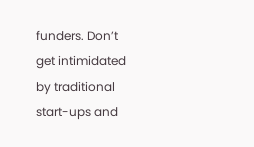funders. Don’t get intimidated by traditional start-ups and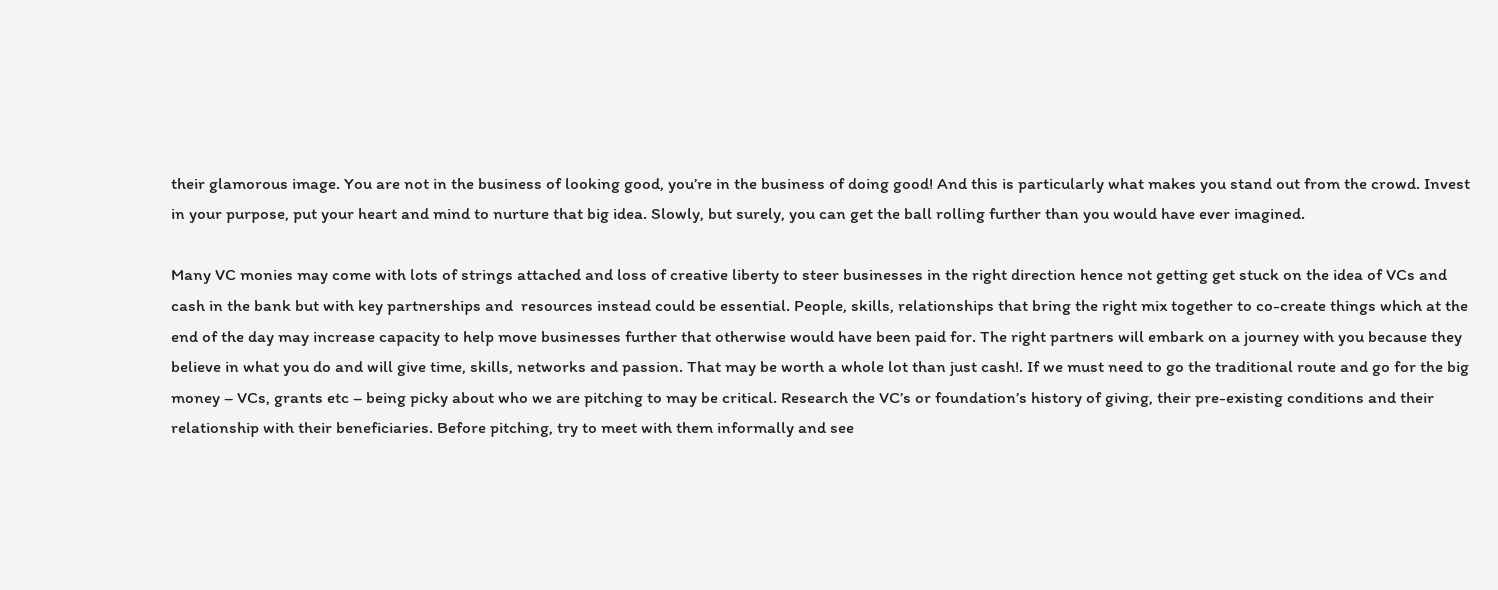their glamorous image. You are not in the business of looking good, you’re in the business of doing good! And this is particularly what makes you stand out from the crowd. Invest in your purpose, put your heart and mind to nurture that big idea. Slowly, but surely, you can get the ball rolling further than you would have ever imagined.

Many VC monies may come with lots of strings attached and loss of creative liberty to steer businesses in the right direction hence not getting get stuck on the idea of VCs and cash in the bank but with key partnerships and  resources instead could be essential. People, skills, relationships that bring the right mix together to co-create things which at the end of the day may increase capacity to help move businesses further that otherwise would have been paid for. The right partners will embark on a journey with you because they believe in what you do and will give time, skills, networks and passion. That may be worth a whole lot than just cash!. If we must need to go the traditional route and go for the big money – VCs, grants etc – being picky about who we are pitching to may be critical. Research the VC’s or foundation’s history of giving, their pre-existing conditions and their relationship with their beneficiaries. Before pitching, try to meet with them informally and see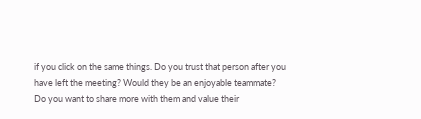if you click on the same things. Do you trust that person after you have left the meeting? Would they be an enjoyable teammate? Do you want to share more with them and value their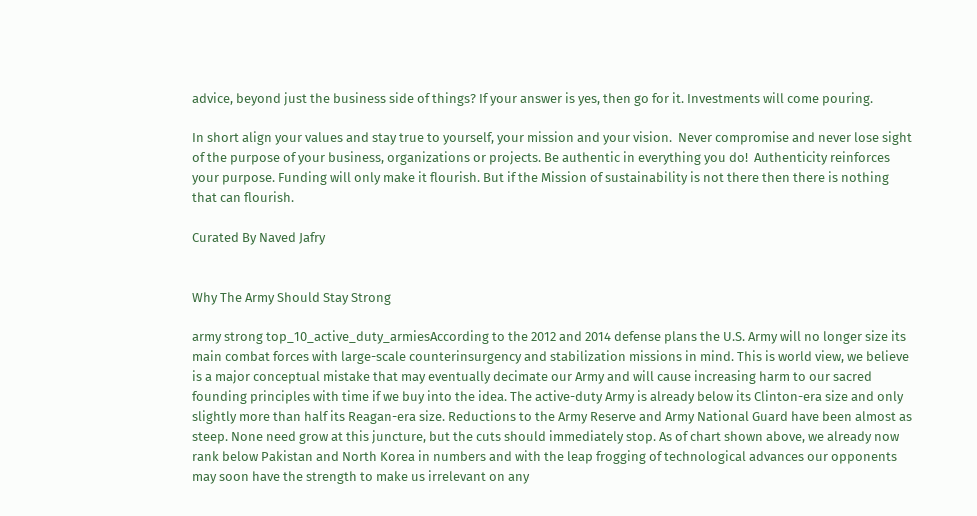advice, beyond just the business side of things? If your answer is yes, then go for it. Investments will come pouring.

In short align your values and stay true to yourself, your mission and your vision.  Never compromise and never lose sight of the purpose of your business, organizations or projects. Be authentic in everything you do!  Authenticity reinforces your purpose. Funding will only make it flourish. But if the Mission of sustainability is not there then there is nothing that can flourish.

Curated By Naved Jafry


Why The Army Should Stay Strong

army strong top_10_active_duty_armiesAccording to the 2012 and 2014 defense plans the U.S. Army will no longer size its main combat forces with large-scale counterinsurgency and stabilization missions in mind. This is world view, we believe is a major conceptual mistake that may eventually decimate our Army and will cause increasing harm to our sacred founding principles with time if we buy into the idea. The active-duty Army is already below its Clinton-era size and only slightly more than half its Reagan-era size. Reductions to the Army Reserve and Army National Guard have been almost as steep. None need grow at this juncture, but the cuts should immediately stop. As of chart shown above, we already now rank below Pakistan and North Korea in numbers and with the leap frogging of technological advances our opponents may soon have the strength to make us irrelevant on any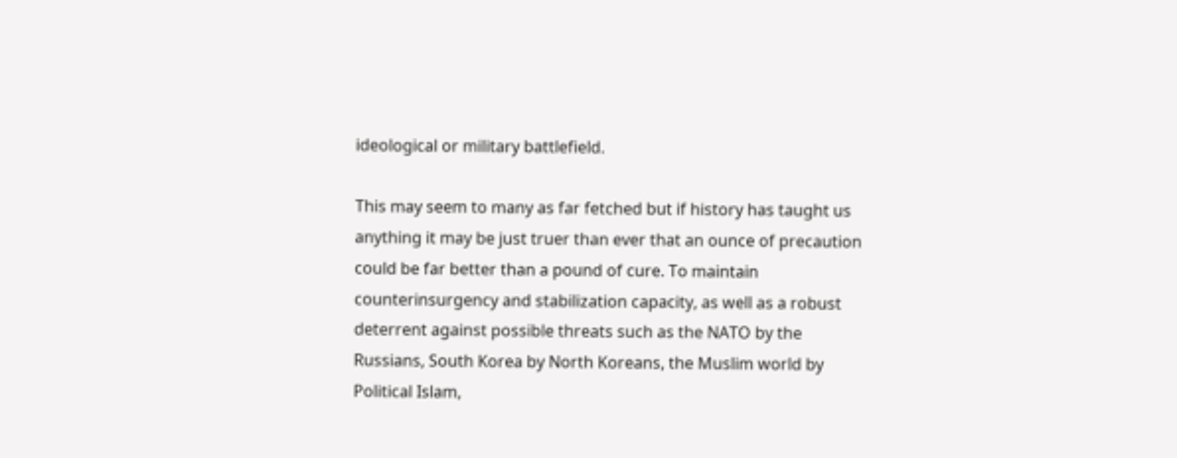ideological or military battlefield.

This may seem to many as far fetched but if history has taught us anything it may be just truer than ever that an ounce of precaution could be far better than a pound of cure. To maintain counterinsurgency and stabilization capacity, as well as a robust deterrent against possible threats such as the NATO by the Russians, South Korea by North Koreans, the Muslim world by Political Islam,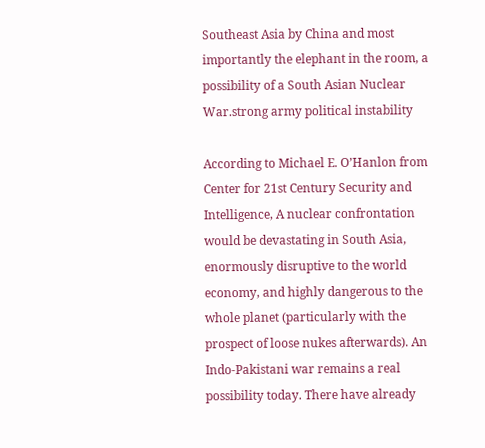Southeast Asia by China and most importantly the elephant in the room, a possibility of a South Asian Nuclear War.strong army political instability

According to Michael E. O’Hanlon from Center for 21st Century Security and Intelligence, A nuclear confrontation would be devastating in South Asia, enormously disruptive to the world economy, and highly dangerous to the whole planet (particularly with the prospect of loose nukes afterwards). An Indo-Pakistani war remains a real possibility today. There have already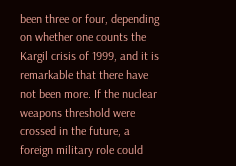been three or four, depending on whether one counts the Kargil crisis of 1999, and it is remarkable that there have not been more. If the nuclear weapons threshold were crossed in the future, a foreign military role could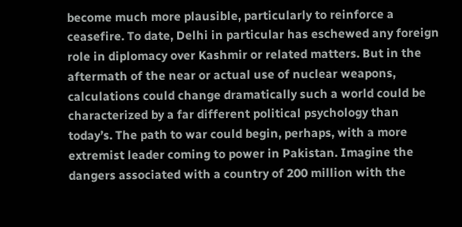become much more plausible, particularly to reinforce a ceasefire. To date, Delhi in particular has eschewed any foreign role in diplomacy over Kashmir or related matters. But in the aftermath of the near or actual use of nuclear weapons, calculations could change dramatically such a world could be characterized by a far different political psychology than today’s. The path to war could begin, perhaps, with a more extremist leader coming to power in Pakistan. Imagine the dangers associated with a country of 200 million with the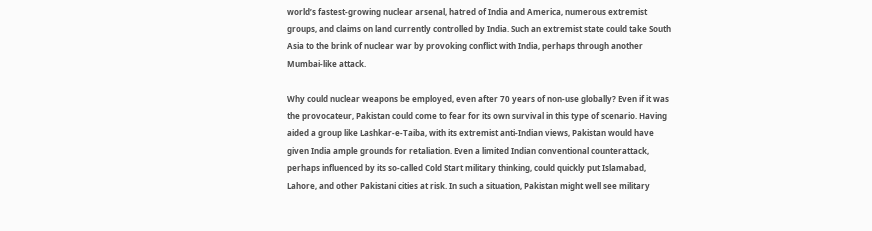world’s fastest-growing nuclear arsenal, hatred of India and America, numerous extremist groups, and claims on land currently controlled by India. Such an extremist state could take South Asia to the brink of nuclear war by provoking conflict with India, perhaps through another Mumbai-like attack.

Why could nuclear weapons be employed, even after 70 years of non-use globally? Even if it was the provocateur, Pakistan could come to fear for its own survival in this type of scenario. Having aided a group like Lashkar-e-Taiba, with its extremist anti-Indian views, Pakistan would have given India ample grounds for retaliation. Even a limited Indian conventional counterattack, perhaps influenced by its so-called Cold Start military thinking, could quickly put Islamabad, Lahore, and other Pakistani cities at risk. In such a situation, Pakistan might well see military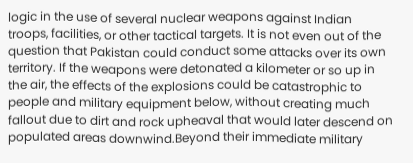logic in the use of several nuclear weapons against Indian troops, facilities, or other tactical targets. It is not even out of the question that Pakistan could conduct some attacks over its own territory. If the weapons were detonated a kilometer or so up in the air, the effects of the explosions could be catastrophic to people and military equipment below, without creating much fallout due to dirt and rock upheaval that would later descend on populated areas downwind.Beyond their immediate military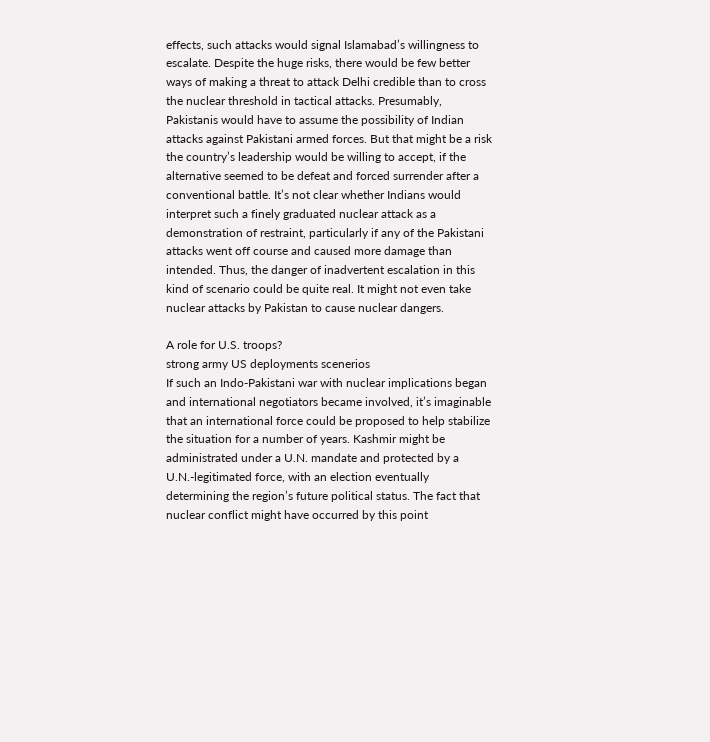effects, such attacks would signal Islamabad’s willingness to escalate. Despite the huge risks, there would be few better ways of making a threat to attack Delhi credible than to cross the nuclear threshold in tactical attacks. Presumably, Pakistanis would have to assume the possibility of Indian attacks against Pakistani armed forces. But that might be a risk the country’s leadership would be willing to accept, if the alternative seemed to be defeat and forced surrender after a conventional battle. It’s not clear whether Indians would interpret such a finely graduated nuclear attack as a demonstration of restraint, particularly if any of the Pakistani attacks went off course and caused more damage than intended. Thus, the danger of inadvertent escalation in this kind of scenario could be quite real. It might not even take nuclear attacks by Pakistan to cause nuclear dangers.

A role for U.S. troops?
strong army US deployments scenerios
If such an Indo-Pakistani war with nuclear implications began and international negotiators became involved, it’s imaginable that an international force could be proposed to help stabilize the situation for a number of years. Kashmir might be administrated under a U.N. mandate and protected by a U.N.-legitimated force, with an election eventually determining the region’s future political status. The fact that nuclear conflict might have occurred by this point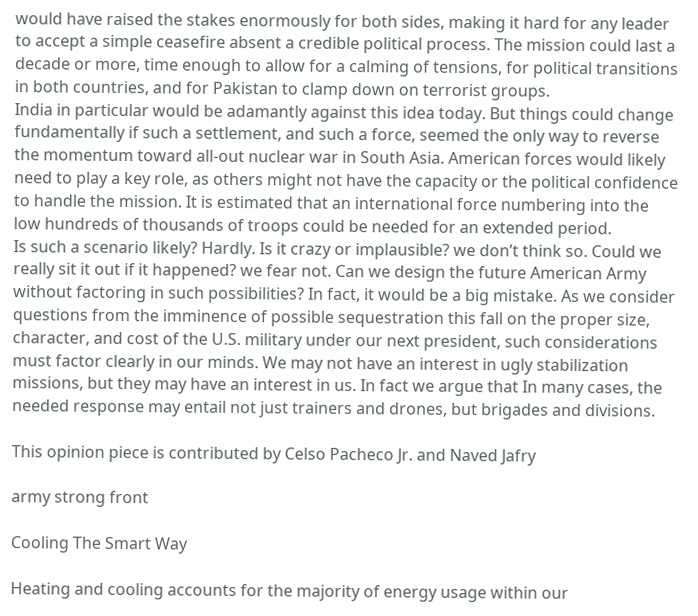would have raised the stakes enormously for both sides, making it hard for any leader to accept a simple ceasefire absent a credible political process. The mission could last a decade or more, time enough to allow for a calming of tensions, for political transitions in both countries, and for Pakistan to clamp down on terrorist groups.
India in particular would be adamantly against this idea today. But things could change fundamentally if such a settlement, and such a force, seemed the only way to reverse the momentum toward all-out nuclear war in South Asia. American forces would likely need to play a key role, as others might not have the capacity or the political confidence to handle the mission. It is estimated that an international force numbering into the low hundreds of thousands of troops could be needed for an extended period.
Is such a scenario likely? Hardly. Is it crazy or implausible? we don’t think so. Could we really sit it out if it happened? we fear not. Can we design the future American Army without factoring in such possibilities? In fact, it would be a big mistake. As we consider questions from the imminence of possible sequestration this fall on the proper size, character, and cost of the U.S. military under our next president, such considerations must factor clearly in our minds. We may not have an interest in ugly stabilization missions, but they may have an interest in us. In fact we argue that In many cases, the needed response may entail not just trainers and drones, but brigades and divisions.

This opinion piece is contributed by Celso Pacheco Jr. and Naved Jafry

army strong front

Cooling The Smart Way

Heating and cooling accounts for the majority of energy usage within our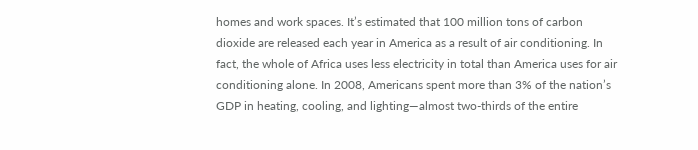homes and work spaces. It’s estimated that 100 million tons of carbon dioxide are released each year in America as a result of air conditioning. In fact, the whole of Africa uses less electricity in total than America uses for air conditioning alone. In 2008, Americans spent more than 3% of the nation’s GDP in heating, cooling, and lighting—almost two-thirds of the entire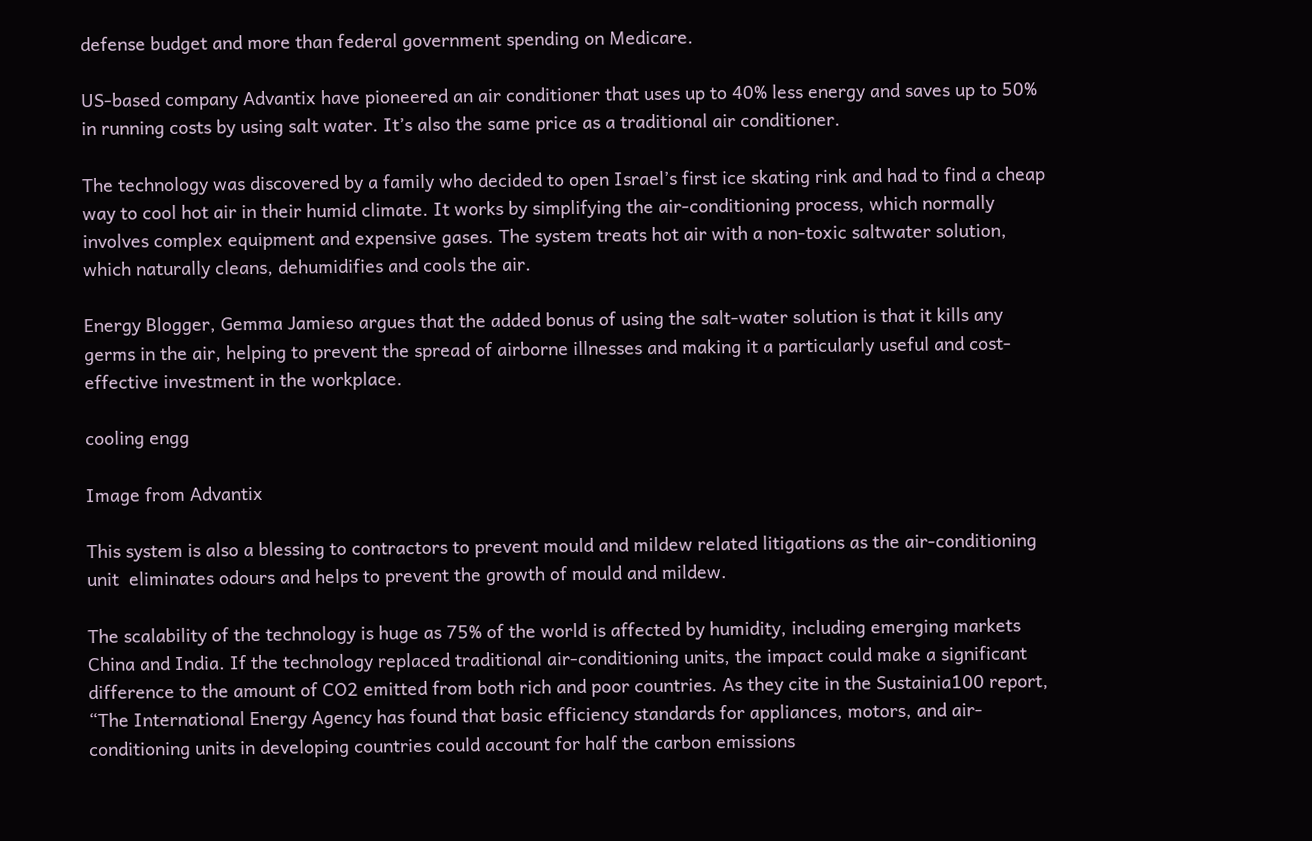defense budget and more than federal government spending on Medicare.

US-based company Advantix have pioneered an air conditioner that uses up to 40% less energy and saves up to 50% in running costs by using salt water. It’s also the same price as a traditional air conditioner.

The technology was discovered by a family who decided to open Israel’s first ice skating rink and had to find a cheap way to cool hot air in their humid climate. It works by simplifying the air-conditioning process, which normally involves complex equipment and expensive gases. The system treats hot air with a non-toxic saltwater solution, which naturally cleans, dehumidifies and cools the air.

Energy Blogger, Gemma Jamieso argues that the added bonus of using the salt-water solution is that it kills any germs in the air, helping to prevent the spread of airborne illnesses and making it a particularly useful and cost-effective investment in the workplace.

cooling engg

Image from Advantix

This system is also a blessing to contractors to prevent mould and mildew related litigations as the air-conditioning unit  eliminates odours and helps to prevent the growth of mould and mildew.

The scalability of the technology is huge as 75% of the world is affected by humidity, including emerging markets China and India. If the technology replaced traditional air-conditioning units, the impact could make a significant difference to the amount of CO2 emitted from both rich and poor countries. As they cite in the Sustainia100 report, “The International Energy Agency has found that basic efficiency standards for appliances, motors, and air-conditioning units in developing countries could account for half the carbon emissions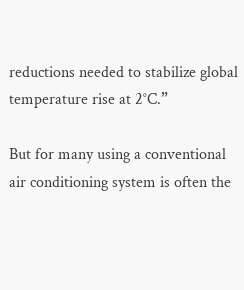reductions needed to stabilize global temperature rise at 2°C.”

But for many using a conventional air conditioning system is often the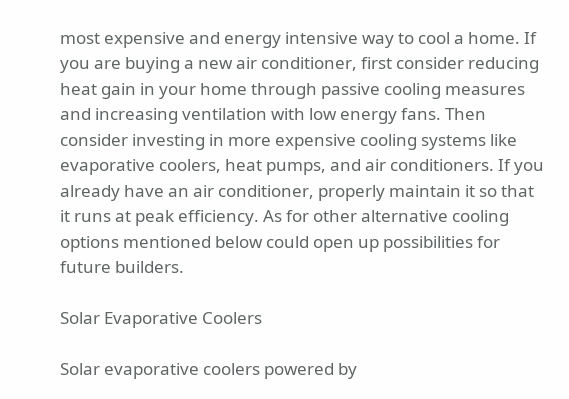most expensive and energy intensive way to cool a home. If you are buying a new air conditioner, first consider reducing heat gain in your home through passive cooling measures and increasing ventilation with low energy fans. Then consider investing in more expensive cooling systems like evaporative coolers, heat pumps, and air conditioners. If you already have an air conditioner, properly maintain it so that it runs at peak efficiency. As for other alternative cooling options mentioned below could open up possibilities for future builders.

Solar Evaporative Coolers

Solar evaporative coolers powered by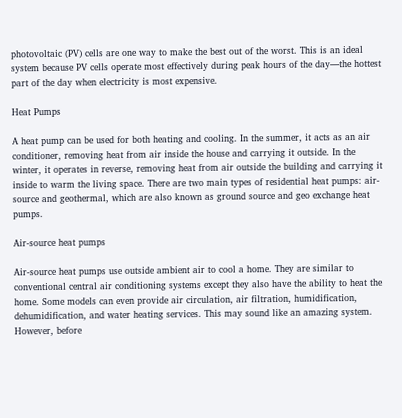photovoltaic (PV) cells are one way to make the best out of the worst. This is an ideal system because PV cells operate most effectively during peak hours of the day—the hottest part of the day when electricity is most expensive.

Heat Pumps

A heat pump can be used for both heating and cooling. In the summer, it acts as an air conditioner, removing heat from air inside the house and carrying it outside. In the winter, it operates in reverse, removing heat from air outside the building and carrying it inside to warm the living space. There are two main types of residential heat pumps: air-source and geothermal, which are also known as ground source and geo exchange heat pumps.

Air-source heat pumps

Air-source heat pumps use outside ambient air to cool a home. They are similar to conventional central air conditioning systems except they also have the ability to heat the home. Some models can even provide air circulation, air filtration, humidification, dehumidification, and water heating services. This may sound like an amazing system. However, before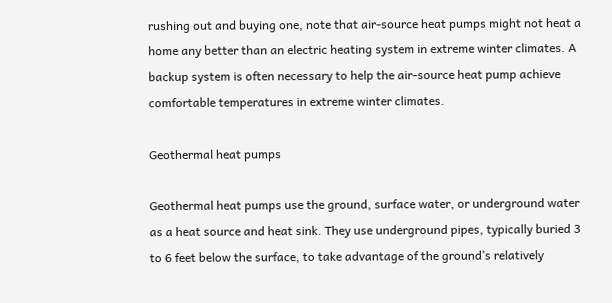rushing out and buying one, note that air-source heat pumps might not heat a home any better than an electric heating system in extreme winter climates. A backup system is often necessary to help the air-source heat pump achieve comfortable temperatures in extreme winter climates.

Geothermal heat pumps

Geothermal heat pumps use the ground, surface water, or underground water as a heat source and heat sink. They use underground pipes, typically buried 3 to 6 feet below the surface, to take advantage of the ground’s relatively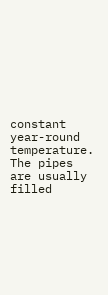constant year-round temperature. The pipes are usually filled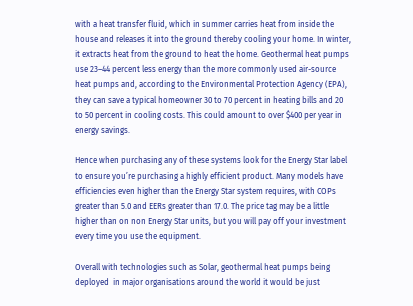with a heat transfer fluid, which in summer carries heat from inside the house and releases it into the ground thereby cooling your home. In winter, it extracts heat from the ground to heat the home. Geothermal heat pumps use 23–44 percent less energy than the more commonly used air-source heat pumps and, according to the Environmental Protection Agency (EPA), they can save a typical homeowner 30 to 70 percent in heating bills and 20 to 50 percent in cooling costs. This could amount to over $400 per year in energy savings.

Hence when purchasing any of these systems look for the Energy Star label to ensure you’re purchasing a highly efficient product. Many models have efficiencies even higher than the Energy Star system requires, with COPs greater than 5.0 and EERs greater than 17.0. The price tag may be a little higher than on non Energy Star units, but you will pay off your investment every time you use the equipment.

Overall with technologies such as Solar, geothermal heat pumps being deployed  in major organisations around the world it would be just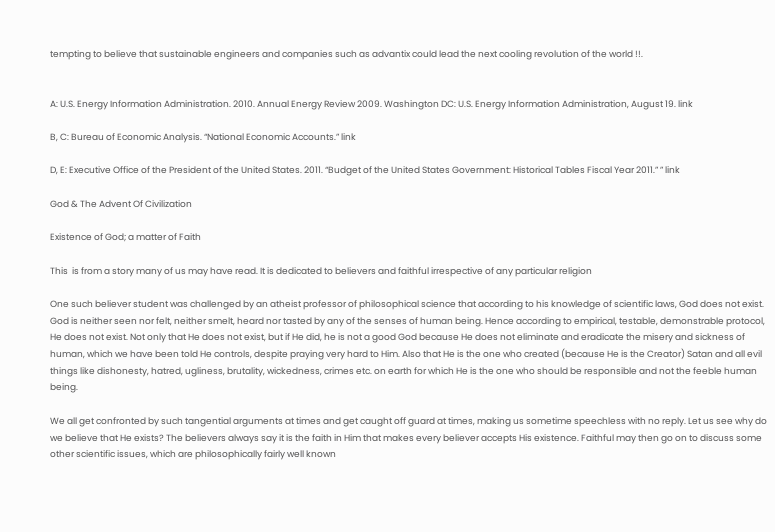tempting to believe that sustainable engineers and companies such as advantix could lead the next cooling revolution of the world !!.


A: U.S. Energy Information Administration. 2010. Annual Energy Review 2009. Washington DC: U.S. Energy Information Administration, August 19. link

B, C: Bureau of Economic Analysis. “National Economic Accounts.” link

D, E: Executive Office of the President of the United States. 2011. “Budget of the United States Government: Historical Tables Fiscal Year 2011.” ” link

God & The Advent Of Civilization

Existence of God; a matter of Faith

This  is from a story many of us may have read. It is dedicated to believers and faithful irrespective of any particular religion

One such believer student was challenged by an atheist professor of philosophical science that according to his knowledge of scientific laws, God does not exist. God is neither seen nor felt, neither smelt, heard nor tasted by any of the senses of human being. Hence according to empirical, testable, demonstrable protocol, He does not exist. Not only that He does not exist, but if He did, he is not a good God because He does not eliminate and eradicate the misery and sickness of human, which we have been told He controls, despite praying very hard to Him. Also that He is the one who created (because He is the Creator) Satan and all evil things like dishonesty, hatred, ugliness, brutality, wickedness, crimes etc. on earth for which He is the one who should be responsible and not the feeble human being.

We all get confronted by such tangential arguments at times and get caught off guard at times, making us sometime speechless with no reply. Let us see why do we believe that He exists? The believers always say it is the faith in Him that makes every believer accepts His existence. Faithful may then go on to discuss some other scientific issues, which are philosophically fairly well known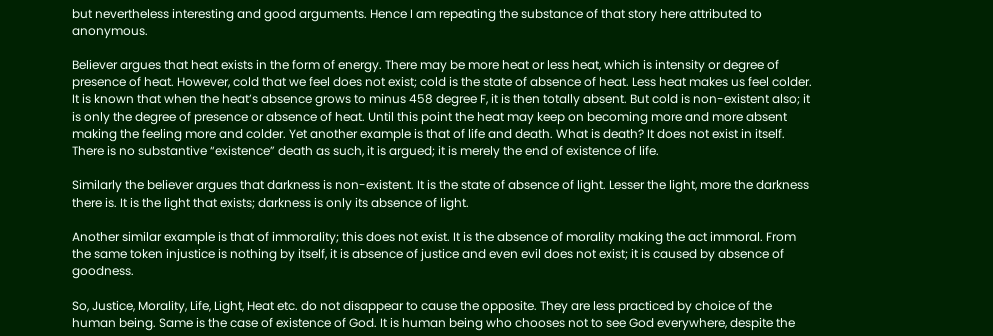but nevertheless interesting and good arguments. Hence I am repeating the substance of that story here attributed to anonymous.

Believer argues that heat exists in the form of energy. There may be more heat or less heat, which is intensity or degree of presence of heat. However, cold that we feel does not exist; cold is the state of absence of heat. Less heat makes us feel colder. It is known that when the heat’s absence grows to minus 458 degree F, it is then totally absent. But cold is non-existent also; it is only the degree of presence or absence of heat. Until this point the heat may keep on becoming more and more absent making the feeling more and colder. Yet another example is that of life and death. What is death? It does not exist in itself. There is no substantive “existence” death as such, it is argued; it is merely the end of existence of life.

Similarly the believer argues that darkness is non-existent. It is the state of absence of light. Lesser the light, more the darkness there is. It is the light that exists; darkness is only its absence of light.

Another similar example is that of immorality; this does not exist. It is the absence of morality making the act immoral. From the same token injustice is nothing by itself, it is absence of justice and even evil does not exist; it is caused by absence of goodness.

So, Justice, Morality, Life, Light, Heat etc. do not disappear to cause the opposite. They are less practiced by choice of the human being. Same is the case of existence of God. It is human being who chooses not to see God everywhere, despite the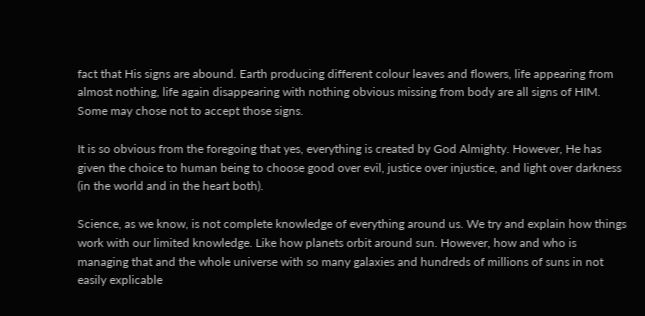fact that His signs are abound. Earth producing different colour leaves and flowers, life appearing from almost nothing, life again disappearing with nothing obvious missing from body are all signs of HIM. Some may chose not to accept those signs.

It is so obvious from the foregoing that yes, everything is created by God Almighty. However, He has given the choice to human being to choose good over evil, justice over injustice, and light over darkness (in the world and in the heart both).

Science, as we know, is not complete knowledge of everything around us. We try and explain how things work with our limited knowledge. Like how planets orbit around sun. However, how and who is managing that and the whole universe with so many galaxies and hundreds of millions of suns in not easily explicable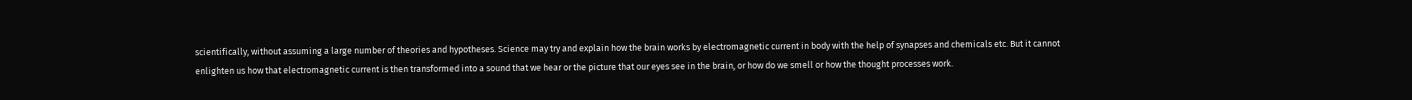scientifically, without assuming a large number of theories and hypotheses. Science may try and explain how the brain works by electromagnetic current in body with the help of synapses and chemicals etc. But it cannot enlighten us how that electromagnetic current is then transformed into a sound that we hear or the picture that our eyes see in the brain, or how do we smell or how the thought processes work.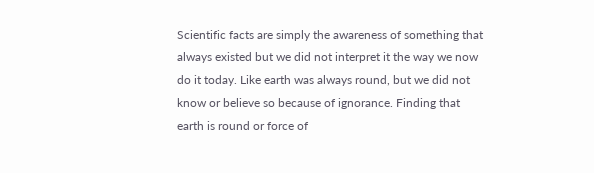Scientific facts are simply the awareness of something that always existed but we did not interpret it the way we now do it today. Like earth was always round, but we did not know or believe so because of ignorance. Finding that earth is round or force of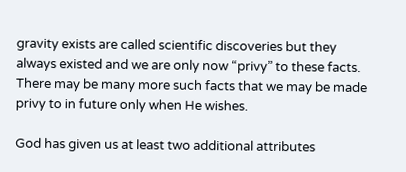gravity exists are called scientific discoveries but they always existed and we are only now “privy” to these facts. There may be many more such facts that we may be made privy to in future only when He wishes.

God has given us at least two additional attributes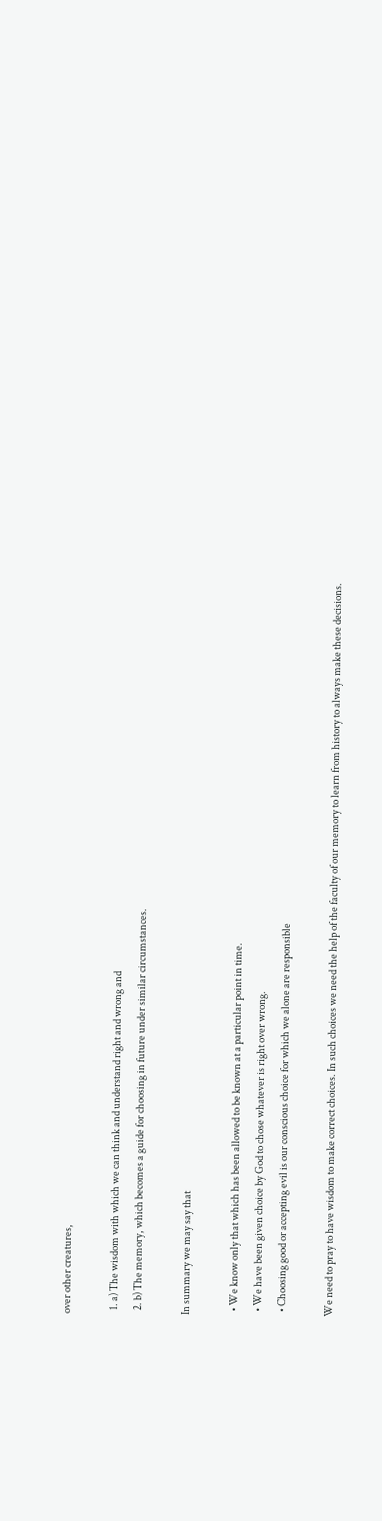over other creatures,

  1. a) The wisdom with which we can think and understand right and wrong and
  2. b) The memory, which becomes a guide for choosing in future under similar circumstances.

In summary we may say that

  • We know only that which has been allowed to be known at a particular point in time.
  • We have been given choice by God to chose whatever is right over wrong.
  • Choosing good or accepting evil is our conscious choice for which we alone are responsible

We need to pray to have wisdom to make correct choices. In such choices we need the help of the faculty of our memory to learn from history to always make these decisions.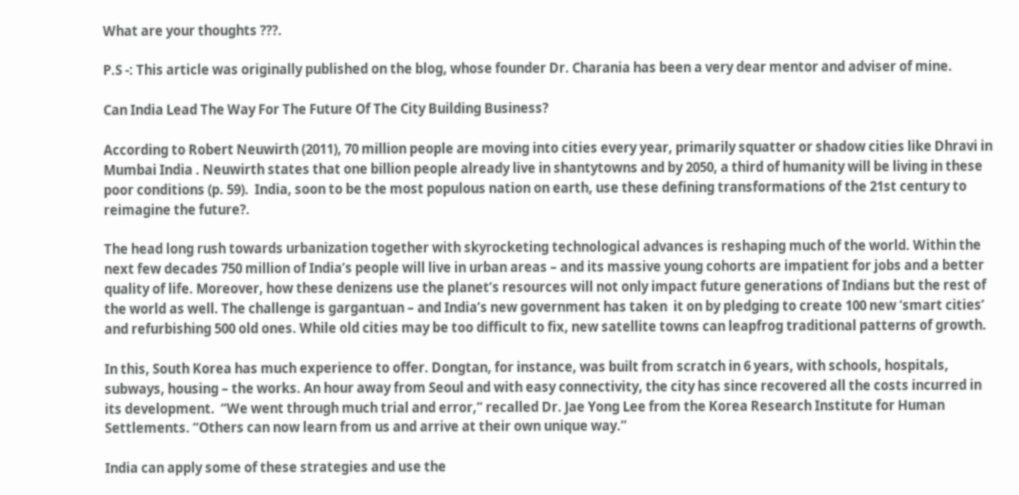What are your thoughts ???.

P.S -: This article was originally published on the blog, whose founder Dr. Charania has been a very dear mentor and adviser of mine.

Can India Lead The Way For The Future Of The City Building Business?

According to Robert Neuwirth (2011), 70 million people are moving into cities every year, primarily squatter or shadow cities like Dhravi in Mumbai India . Neuwirth states that one billion people already live in shantytowns and by 2050, a third of humanity will be living in these poor conditions (p. 59).  India, soon to be the most populous nation on earth, use these defining transformations of the 21st century to reimagine the future?.

The head long rush towards urbanization together with skyrocketing technological advances is reshaping much of the world. Within the next few decades 750 million of India’s people will live in urban areas – and its massive young cohorts are impatient for jobs and a better quality of life. Moreover, how these denizens use the planet’s resources will not only impact future generations of Indians but the rest of the world as well. The challenge is gargantuan – and India’s new government has taken  it on by pledging to create 100 new ‘smart cities’ and refurbishing 500 old ones. While old cities may be too difficult to fix, new satellite towns can leapfrog traditional patterns of growth.

In this, South Korea has much experience to offer. Dongtan, for instance, was built from scratch in 6 years, with schools, hospitals, subways, housing – the works. An hour away from Seoul and with easy connectivity, the city has since recovered all the costs incurred in its development.  “We went through much trial and error,” recalled Dr. Jae Yong Lee from the Korea Research Institute for Human Settlements. “Others can now learn from us and arrive at their own unique way.”

India can apply some of these strategies and use the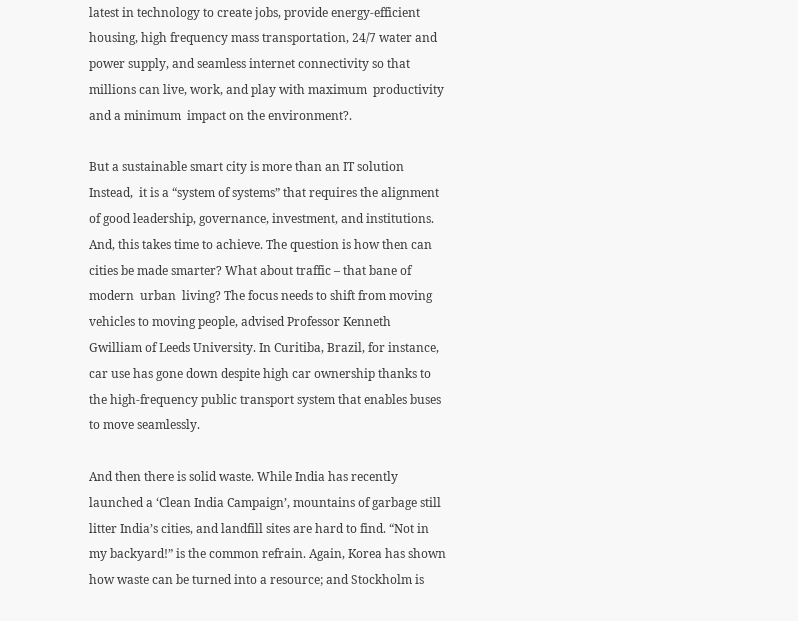latest in technology to create jobs, provide energy-efficient housing, high frequency mass transportation, 24/7 water and power supply, and seamless internet connectivity so that millions can live, work, and play with maximum  productivity and a minimum  impact on the environment?.

But a sustainable smart city is more than an IT solution Instead,  it is a “system of systems” that requires the alignment of good leadership, governance, investment, and institutions. And, this takes time to achieve. The question is how then can cities be made smarter? What about traffic – that bane of modern  urban  living? The focus needs to shift from moving vehicles to moving people, advised Professor Kenneth Gwilliam of Leeds University. In Curitiba, Brazil, for instance, car use has gone down despite high car ownership thanks to the high-frequency public transport system that enables buses to move seamlessly.

And then there is solid waste. While India has recently launched a ‘Clean India Campaign’, mountains of garbage still litter India’s cities, and landfill sites are hard to find. “Not in my backyard!” is the common refrain. Again, Korea has shown how waste can be turned into a resource; and Stockholm is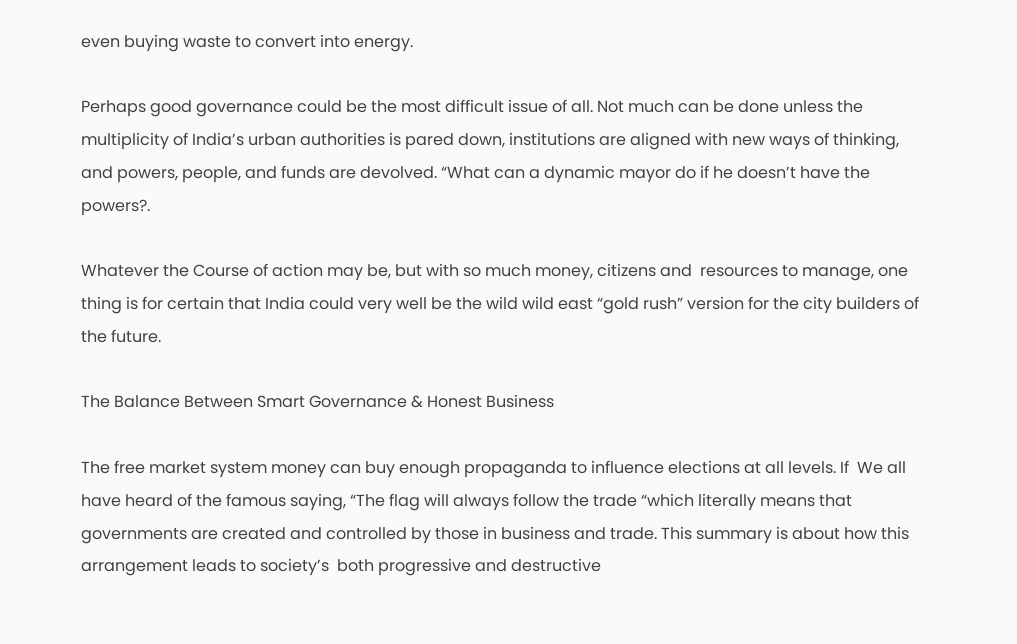even buying waste to convert into energy.

Perhaps good governance could be the most difficult issue of all. Not much can be done unless the multiplicity of India’s urban authorities is pared down, institutions are aligned with new ways of thinking, and powers, people, and funds are devolved. “What can a dynamic mayor do if he doesn’t have the powers?.

Whatever the Course of action may be, but with so much money, citizens and  resources to manage, one thing is for certain that India could very well be the wild wild east “gold rush” version for the city builders of the future.

The Balance Between Smart Governance & Honest Business

The free market system money can buy enough propaganda to influence elections at all levels. If  We all have heard of the famous saying, “The flag will always follow the trade “which literally means that governments are created and controlled by those in business and trade. This summary is about how this arrangement leads to society’s  both progressive and destructive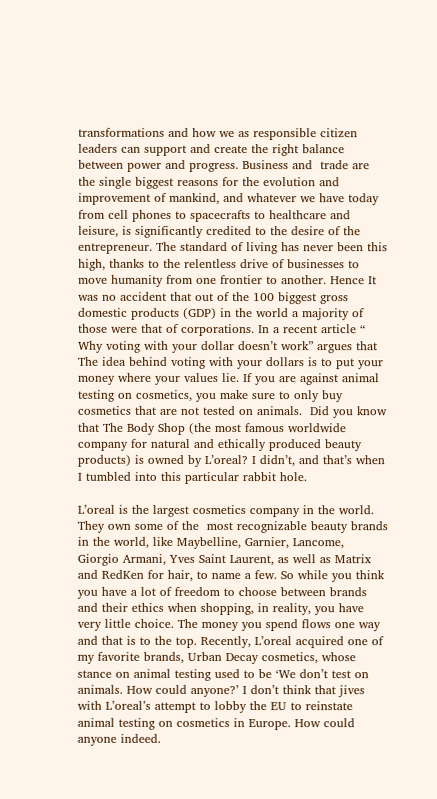transformations and how we as responsible citizen leaders can support and create the right balance between power and progress. Business and  trade are the single biggest reasons for the evolution and improvement of mankind, and whatever we have today from cell phones to spacecrafts to healthcare and leisure, is significantly credited to the desire of the entrepreneur. The standard of living has never been this high, thanks to the relentless drive of businesses to move humanity from one frontier to another. Hence It was no accident that out of the 100 biggest gross domestic products (GDP) in the world a majority of those were that of corporations. In a recent article “ Why voting with your dollar doesn’t work” argues that The idea behind voting with your dollars is to put your money where your values lie. If you are against animal testing on cosmetics, you make sure to only buy cosmetics that are not tested on animals.  Did you know that The Body Shop (the most famous worldwide company for natural and ethically produced beauty products) is owned by L’oreal? I didn’t, and that’s when I tumbled into this particular rabbit hole.

L’oreal is the largest cosmetics company in the world. They own some of the  most recognizable beauty brands in the world, like Maybelline, Garnier, Lancome, Giorgio Armani, Yves Saint Laurent, as well as Matrix and RedKen for hair, to name a few. So while you think you have a lot of freedom to choose between brands and their ethics when shopping, in reality, you have very little choice. The money you spend flows one way and that is to the top. Recently, L’oreal acquired one of my favorite brands, Urban Decay cosmetics, whose stance on animal testing used to be ‘We don’t test on animals. How could anyone?’ I don’t think that jives with L’oreal’s attempt to lobby the EU to reinstate animal testing on cosmetics in Europe. How could anyone indeed.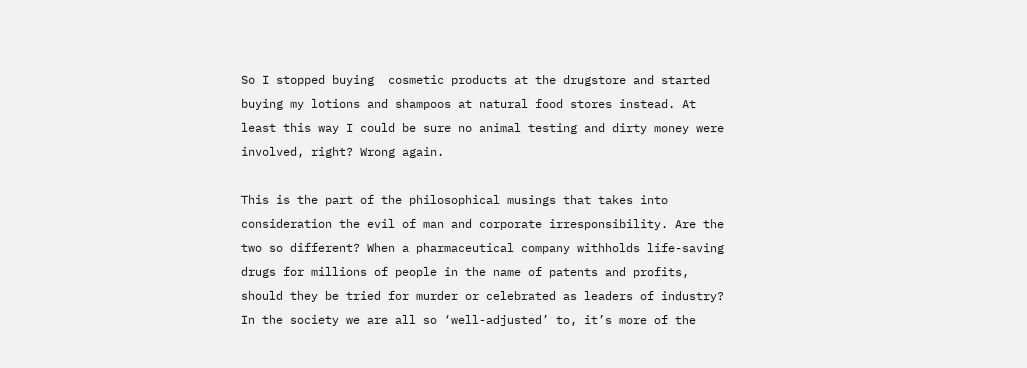So I stopped buying  cosmetic products at the drugstore and started buying my lotions and shampoos at natural food stores instead. At least this way I could be sure no animal testing and dirty money were involved, right? Wrong again.

This is the part of the philosophical musings that takes into consideration the evil of man and corporate irresponsibility. Are the two so different? When a pharmaceutical company withholds life-saving drugs for millions of people in the name of patents and profits, should they be tried for murder or celebrated as leaders of industry? In the society we are all so ‘well-adjusted’ to, it’s more of the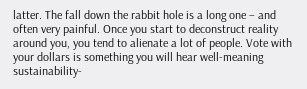latter. The fall down the rabbit hole is a long one – and often very painful. Once you start to deconstruct reality around you, you tend to alienate a lot of people. Vote with your dollars is something you will hear well-meaning sustainability-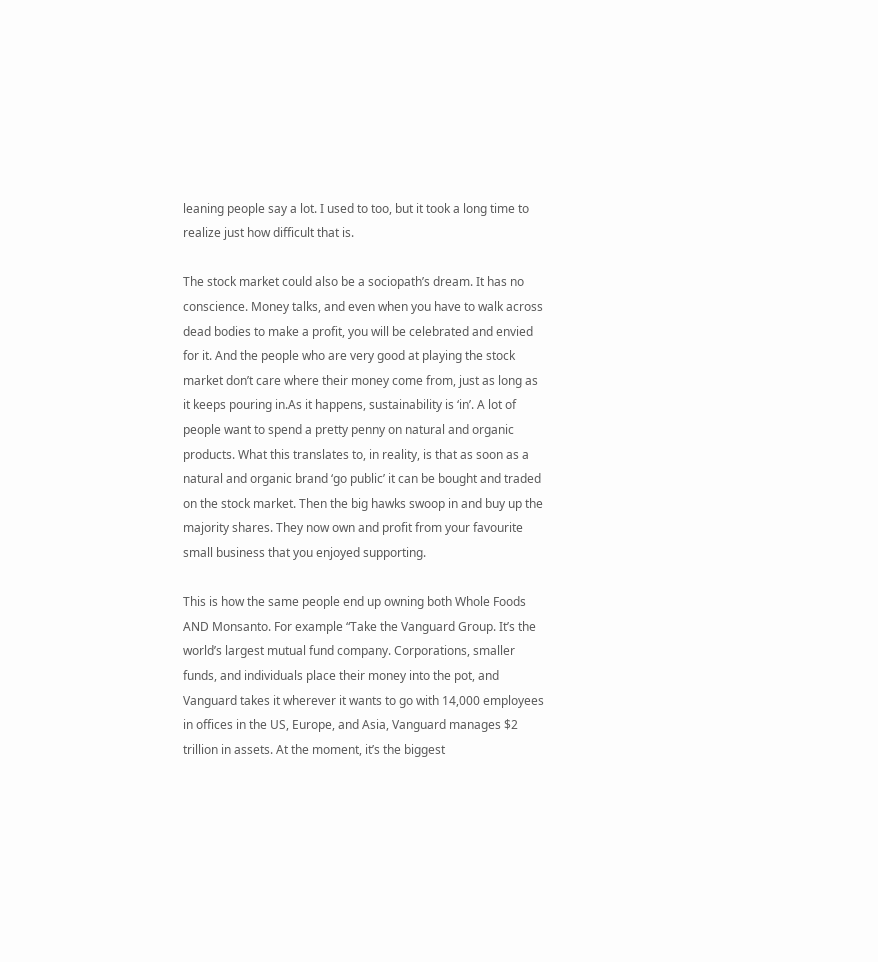leaning people say a lot. I used to too, but it took a long time to realize just how difficult that is.

The stock market could also be a sociopath’s dream. It has no conscience. Money talks, and even when you have to walk across dead bodies to make a profit, you will be celebrated and envied for it. And the people who are very good at playing the stock market don’t care where their money come from, just as long as it keeps pouring in.As it happens, sustainability is ‘in’. A lot of people want to spend a pretty penny on natural and organic products. What this translates to, in reality, is that as soon as a natural and organic brand ‘go public’ it can be bought and traded on the stock market. Then the big hawks swoop in and buy up the majority shares. They now own and profit from your favourite small business that you enjoyed supporting.

This is how the same people end up owning both Whole Foods AND Monsanto. For example “Take the Vanguard Group. It’s the world’s largest mutual fund company. Corporations, smaller funds, and individuals place their money into the pot, and Vanguard takes it wherever it wants to go with 14,000 employees in offices in the US, Europe, and Asia, Vanguard manages $2 trillion in assets. At the moment, it’s the biggest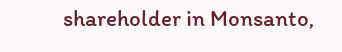shareholder in Monsanto,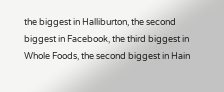the biggest in Halliburton, the second biggest in Facebook, the third biggest in Whole Foods, the second biggest in Hain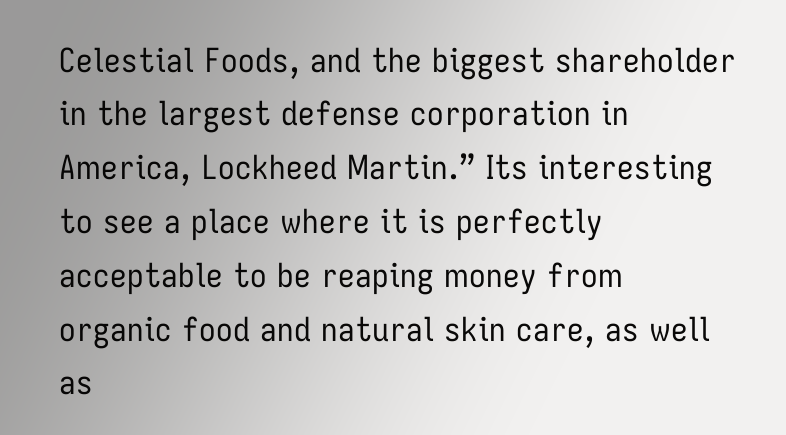Celestial Foods, and the biggest shareholder in the largest defense corporation in America, Lockheed Martin.” Its interesting to see a place where it is perfectly acceptable to be reaping money from organic food and natural skin care, as well as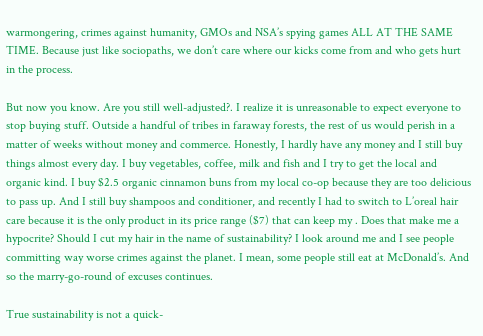warmongering, crimes against humanity, GMOs and NSA’s spying games ALL AT THE SAME TIME. Because just like sociopaths, we don’t care where our kicks come from and who gets hurt in the process.

But now you know. Are you still well-adjusted?. I realize it is unreasonable to expect everyone to stop buying stuff. Outside a handful of tribes in faraway forests, the rest of us would perish in a matter of weeks without money and commerce. Honestly, I hardly have any money and I still buy things almost every day. I buy vegetables, coffee, milk and fish and I try to get the local and organic kind. I buy $2.5 organic cinnamon buns from my local co-op because they are too delicious to pass up. And I still buy shampoos and conditioner, and recently I had to switch to L’oreal hair care because it is the only product in its price range ($7) that can keep my . Does that make me a hypocrite? Should I cut my hair in the name of sustainability? I look around me and I see people committing way worse crimes against the planet. I mean, some people still eat at McDonald’s. And so the marry-go-round of excuses continues.

True sustainability is not a quick-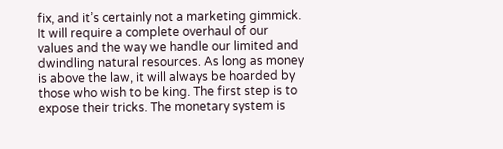fix, and it’s certainly not a marketing gimmick. It will require a complete overhaul of our values and the way we handle our limited and dwindling natural resources. As long as money is above the law, it will always be hoarded by those who wish to be king. The first step is to expose their tricks. The monetary system is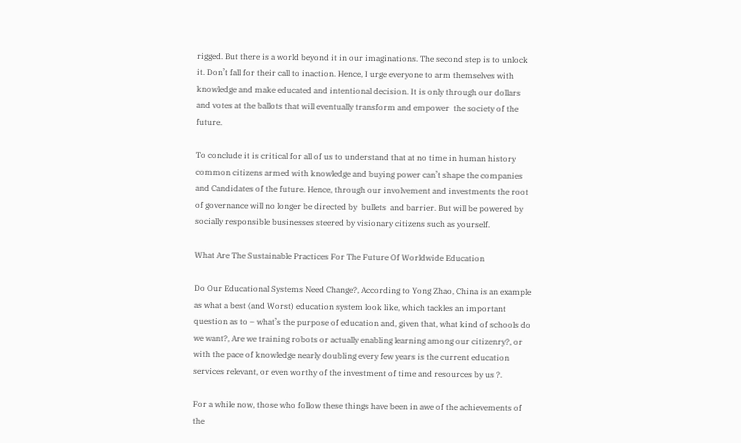rigged. But there is a world beyond it in our imaginations. The second step is to unlock it. Don’t fall for their call to inaction. Hence, I urge everyone to arm themselves with knowledge and make educated and intentional decision. It is only through our dollars and votes at the ballots that will eventually transform and empower  the society of the future.

To conclude it is critical for all of us to understand that at no time in human history common citizens armed with knowledge and buying power can’t shape the companies and Candidates of the future. Hence, through our involvement and investments the root of governance will no longer be directed by  bullets  and barrier. But will be powered by socially responsible businesses steered by visionary citizens such as yourself.

What Are The Sustainable Practices For The Future Of Worldwide Education

Do Our Educational Systems Need Change?, According to Yong Zhao, China is an example as what a best (and Worst) education system look like, which tackles an important question as to – what’s the purpose of education and, given that, what kind of schools do we want?, Are we training robots or actually enabling learning among our citizenry?, or with the pace of knowledge nearly doubling every few years is the current education services relevant, or even worthy of the investment of time and resources by us ?.

For a while now, those who follow these things have been in awe of the achievements of the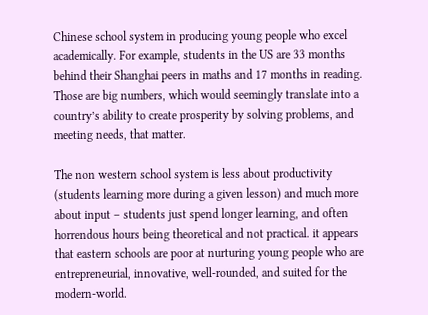Chinese school system in producing young people who excel academically. For example, students in the US are 33 months behind their Shanghai peers in maths and 17 months in reading. Those are big numbers, which would seemingly translate into a country’s ability to create prosperity by solving problems, and meeting needs, that matter.

The non western school system is less about productivity (students learning more during a given lesson) and much more about input – students just spend longer learning, and often horrendous hours being theoretical and not practical. it appears that eastern schools are poor at nurturing young people who are entrepreneurial, innovative, well-rounded, and suited for the modern-world.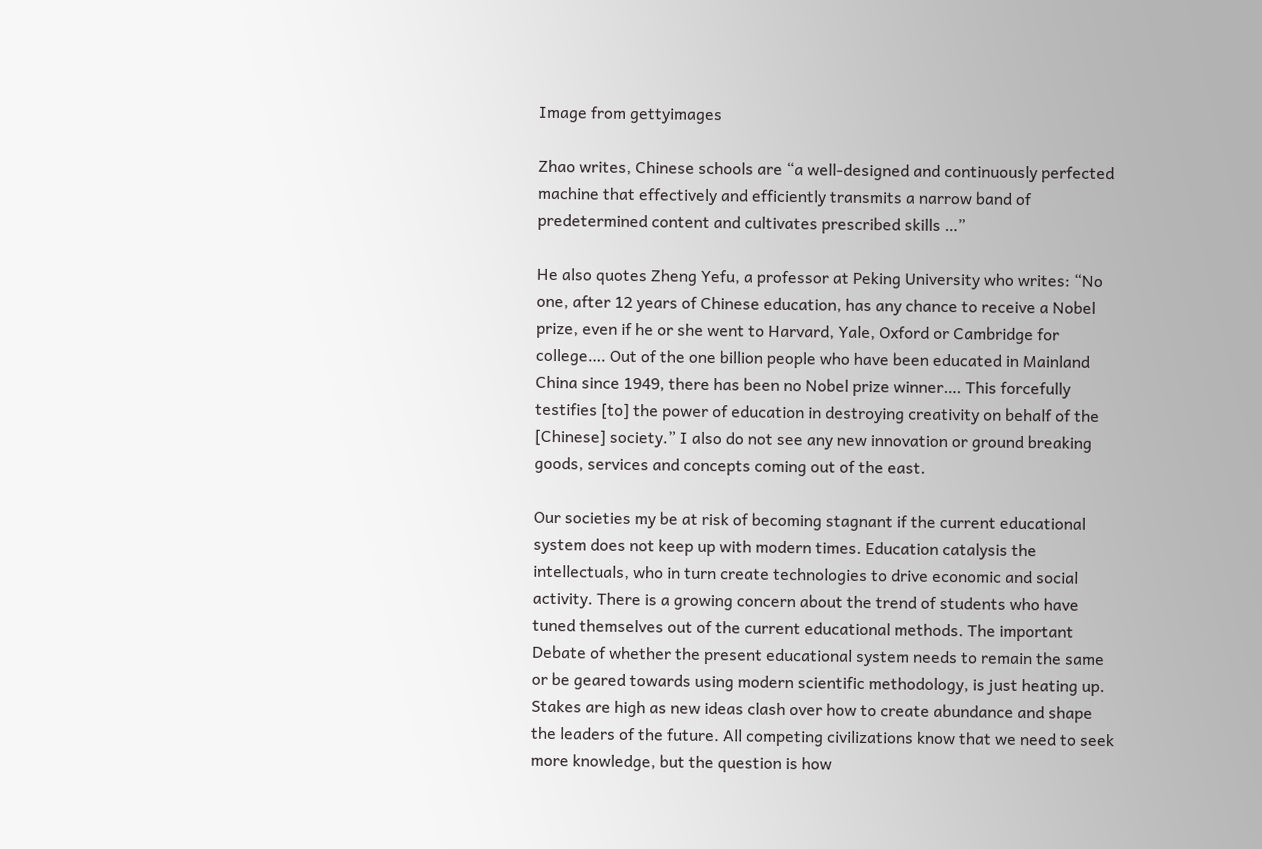Image from gettyimages

Zhao writes, Chinese schools are “a well-designed and continuously perfected machine that effectively and efficiently transmits a narrow band of predetermined content and cultivates prescribed skills …”

He also quotes Zheng Yefu, a professor at Peking University who writes: “No one, after 12 years of Chinese education, has any chance to receive a Nobel prize, even if he or she went to Harvard, Yale, Oxford or Cambridge for college…. Out of the one billion people who have been educated in Mainland China since 1949, there has been no Nobel prize winner…. This forcefully testifies [to] the power of education in destroying creativity on behalf of the [Chinese] society.” I also do not see any new innovation or ground breaking goods, services and concepts coming out of the east.

Our societies my be at risk of becoming stagnant if the current educational system does not keep up with modern times. Education catalysis the intellectuals, who in turn create technologies to drive economic and social activity. There is a growing concern about the trend of students who have tuned themselves out of the current educational methods. The important Debate of whether the present educational system needs to remain the same or be geared towards using modern scientific methodology, is just heating up. Stakes are high as new ideas clash over how to create abundance and shape the leaders of the future. All competing civilizations know that we need to seek more knowledge, but the question is how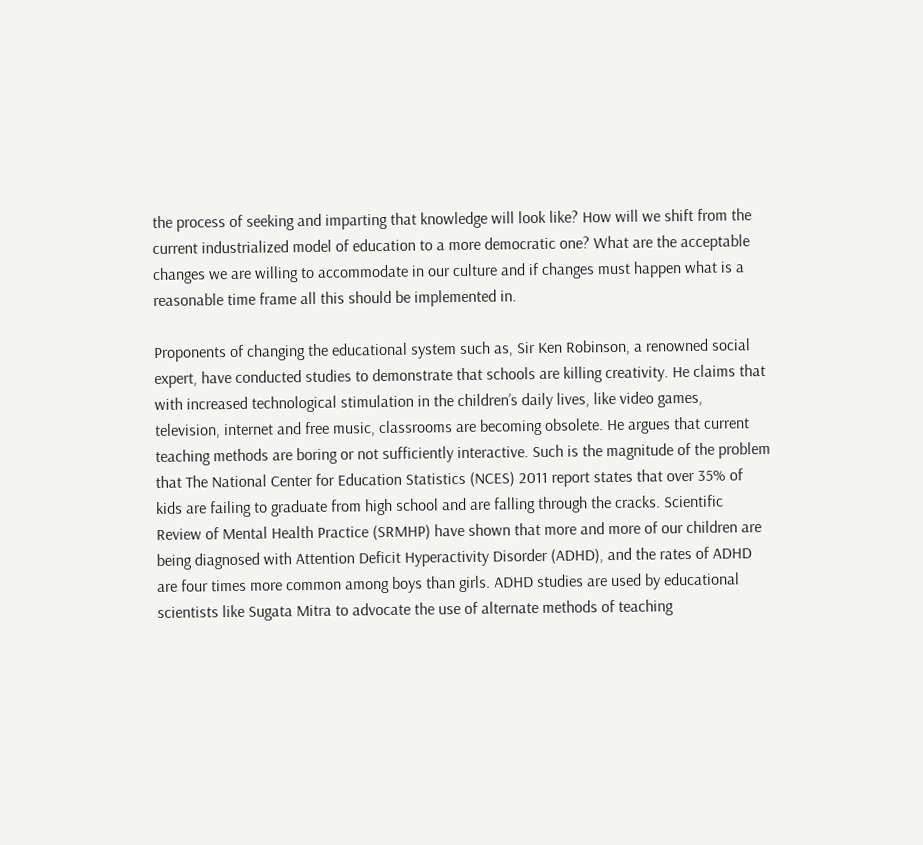the process of seeking and imparting that knowledge will look like? How will we shift from the current industrialized model of education to a more democratic one? What are the acceptable changes we are willing to accommodate in our culture and if changes must happen what is a reasonable time frame all this should be implemented in.

Proponents of changing the educational system such as, Sir Ken Robinson, a renowned social expert, have conducted studies to demonstrate that schools are killing creativity. He claims that with increased technological stimulation in the children’s daily lives, like video games, television, internet and free music, classrooms are becoming obsolete. He argues that current teaching methods are boring or not sufficiently interactive. Such is the magnitude of the problem that The National Center for Education Statistics (NCES) 2011 report states that over 35% of kids are failing to graduate from high school and are falling through the cracks. Scientific Review of Mental Health Practice (SRMHP) have shown that more and more of our children are being diagnosed with Attention Deficit Hyperactivity Disorder (ADHD), and the rates of ADHD are four times more common among boys than girls. ADHD studies are used by educational scientists like Sugata Mitra to advocate the use of alternate methods of teaching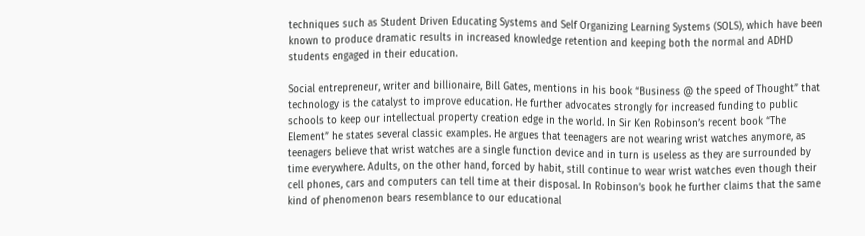techniques such as Student Driven Educating Systems and Self Organizing Learning Systems (SOLS), which have been known to produce dramatic results in increased knowledge retention and keeping both the normal and ADHD students engaged in their education.

Social entrepreneur, writer and billionaire, Bill Gates, mentions in his book “Business @ the speed of Thought” that technology is the catalyst to improve education. He further advocates strongly for increased funding to public schools to keep our intellectual property creation edge in the world. In Sir Ken Robinson’s recent book “The Element” he states several classic examples. He argues that teenagers are not wearing wrist watches anymore, as teenagers believe that wrist watches are a single function device and in turn is useless as they are surrounded by time everywhere. Adults, on the other hand, forced by habit, still continue to wear wrist watches even though their cell phones, cars and computers can tell time at their disposal. In Robinson’s book he further claims that the same kind of phenomenon bears resemblance to our educational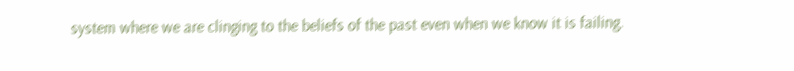system where we are clinging to the beliefs of the past even when we know it is failing.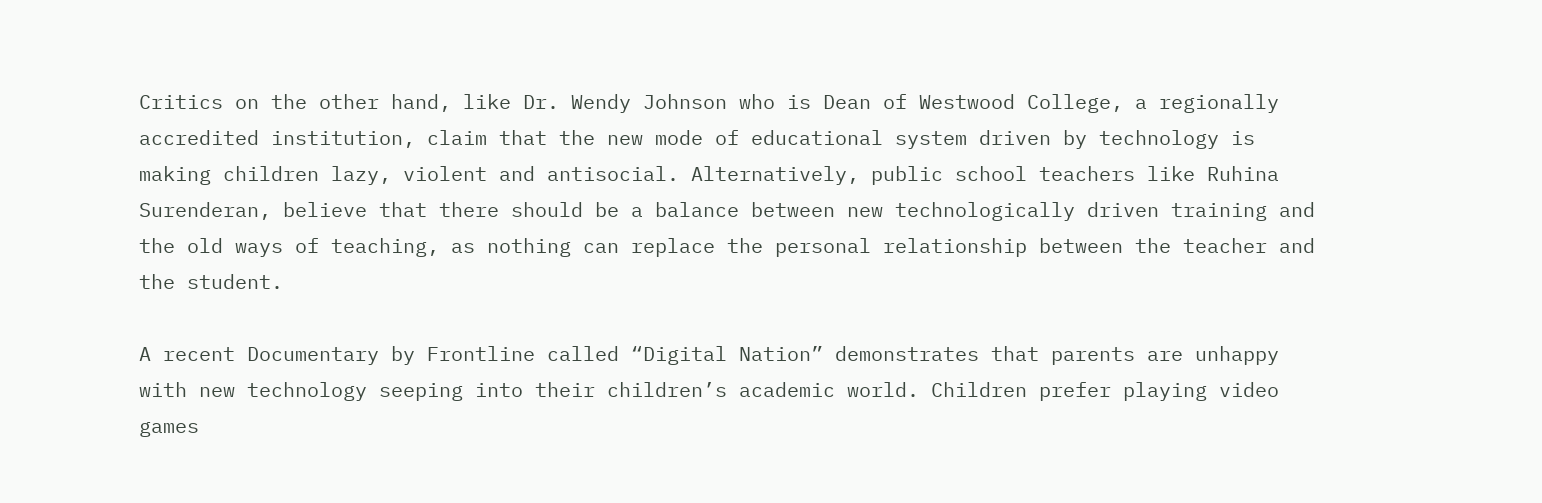Critics on the other hand, like Dr. Wendy Johnson who is Dean of Westwood College, a regionally accredited institution, claim that the new mode of educational system driven by technology is making children lazy, violent and antisocial. Alternatively, public school teachers like Ruhina Surenderan, believe that there should be a balance between new technologically driven training and the old ways of teaching, as nothing can replace the personal relationship between the teacher and the student.

A recent Documentary by Frontline called “Digital Nation” demonstrates that parents are unhappy with new technology seeping into their children’s academic world. Children prefer playing video games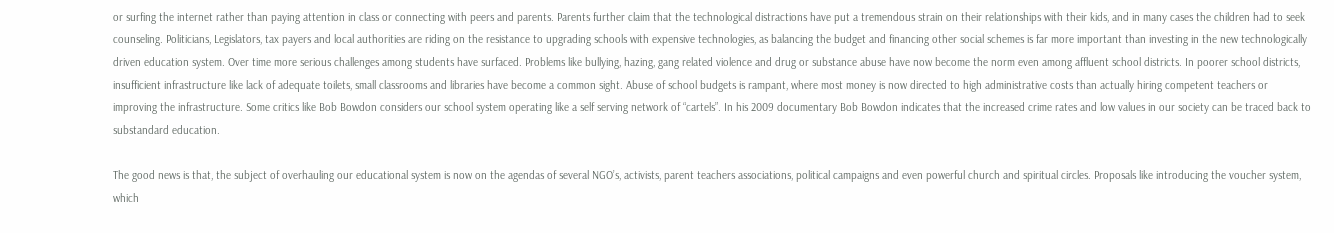or surfing the internet rather than paying attention in class or connecting with peers and parents. Parents further claim that the technological distractions have put a tremendous strain on their relationships with their kids, and in many cases the children had to seek counseling. Politicians, Legislators, tax payers and local authorities are riding on the resistance to upgrading schools with expensive technologies, as balancing the budget and financing other social schemes is far more important than investing in the new technologically driven education system. Over time more serious challenges among students have surfaced. Problems like bullying, hazing, gang related violence and drug or substance abuse have now become the norm even among affluent school districts. In poorer school districts, insufficient infrastructure like lack of adequate toilets, small classrooms and libraries have become a common sight. Abuse of school budgets is rampant, where most money is now directed to high administrative costs than actually hiring competent teachers or improving the infrastructure. Some critics like Bob Bowdon considers our school system operating like a self serving network of “cartels”. In his 2009 documentary Bob Bowdon indicates that the increased crime rates and low values in our society can be traced back to substandard education.

The good news is that, the subject of overhauling our educational system is now on the agendas of several NGO’s, activists, parent teachers associations, political campaigns and even powerful church and spiritual circles. Proposals like introducing the voucher system, which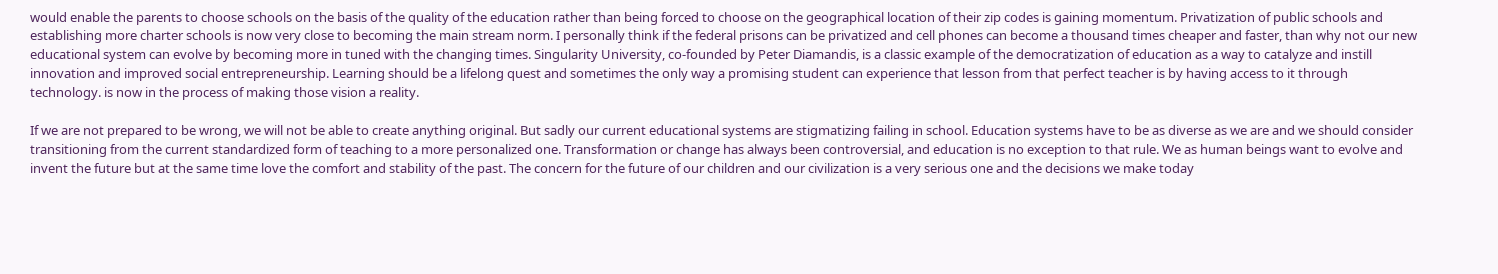would enable the parents to choose schools on the basis of the quality of the education rather than being forced to choose on the geographical location of their zip codes is gaining momentum. Privatization of public schools and establishing more charter schools is now very close to becoming the main stream norm. I personally think if the federal prisons can be privatized and cell phones can become a thousand times cheaper and faster, than why not our new educational system can evolve by becoming more in tuned with the changing times. Singularity University, co-founded by Peter Diamandis, is a classic example of the democratization of education as a way to catalyze and instill innovation and improved social entrepreneurship. Learning should be a lifelong quest and sometimes the only way a promising student can experience that lesson from that perfect teacher is by having access to it through technology. is now in the process of making those vision a reality.

If we are not prepared to be wrong, we will not be able to create anything original. But sadly our current educational systems are stigmatizing failing in school. Education systems have to be as diverse as we are and we should consider transitioning from the current standardized form of teaching to a more personalized one. Transformation or change has always been controversial, and education is no exception to that rule. We as human beings want to evolve and invent the future but at the same time love the comfort and stability of the past. The concern for the future of our children and our civilization is a very serious one and the decisions we make today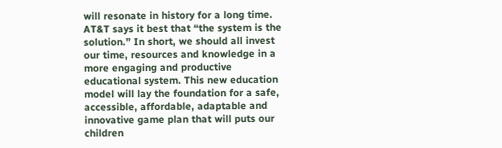will resonate in history for a long time. AT&T says it best that “the system is the solution.” In short, we should all invest our time, resources and knowledge in a more engaging and productive educational system. This new education model will lay the foundation for a safe, accessible, affordable, adaptable and innovative game plan that will puts our children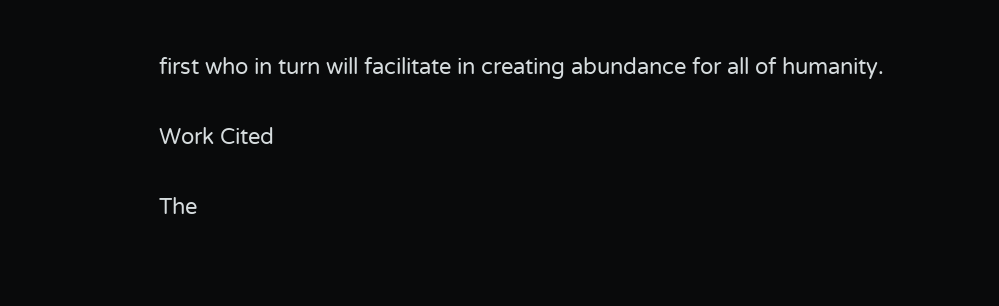first who in turn will facilitate in creating abundance for all of humanity.

Work Cited

The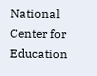National Center for Education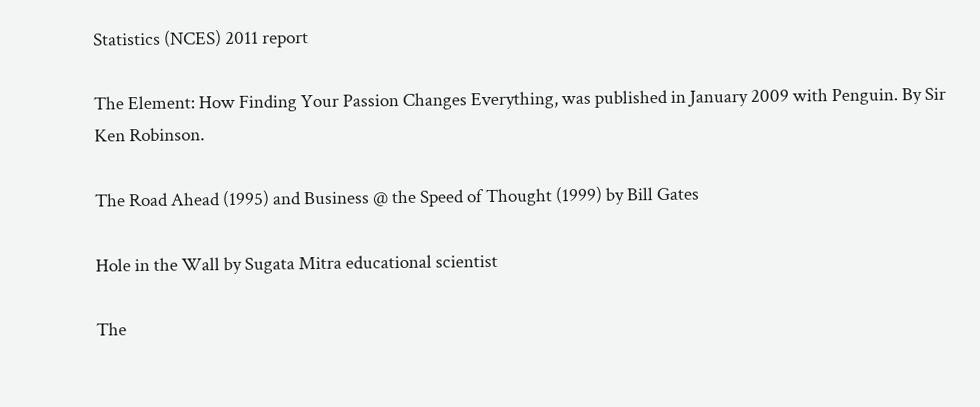Statistics (NCES) 2011 report

The Element: How Finding Your Passion Changes Everything, was published in January 2009 with Penguin. By Sir Ken Robinson.

The Road Ahead (1995) and Business @ the Speed of Thought (1999) by Bill Gates

Hole in the Wall by Sugata Mitra educational scientist

The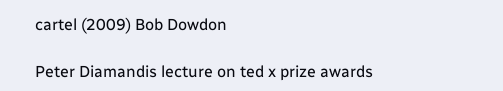cartel (2009) Bob Dowdon

Peter Diamandis lecture on ted x prize awards